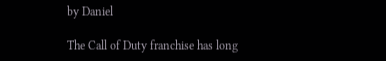by Daniel

The Call of Duty franchise has long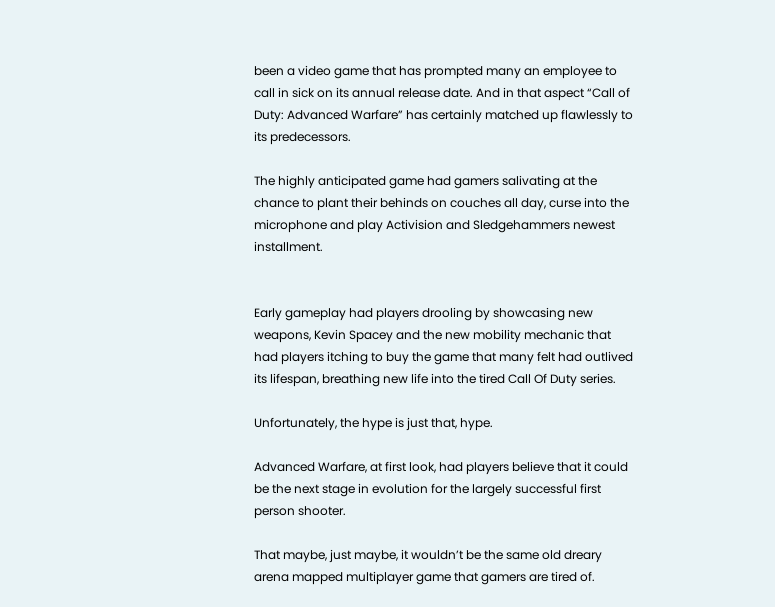been a video game that has prompted many an employee to call in sick on its annual release date. And in that aspect “Call of Duty: Advanced Warfare” has certainly matched up flawlessly to its predecessors.

The highly anticipated game had gamers salivating at the chance to plant their behinds on couches all day, curse into the microphone and play Activision and Sledgehammers newest installment.


Early gameplay had players drooling by showcasing new weapons, Kevin Spacey and the new mobility mechanic that had players itching to buy the game that many felt had outlived its lifespan, breathing new life into the tired Call Of Duty series.

Unfortunately, the hype is just that, hype.

Advanced Warfare, at first look, had players believe that it could be the next stage in evolution for the largely successful first person shooter.

That maybe, just maybe, it wouldn’t be the same old dreary arena mapped multiplayer game that gamers are tired of.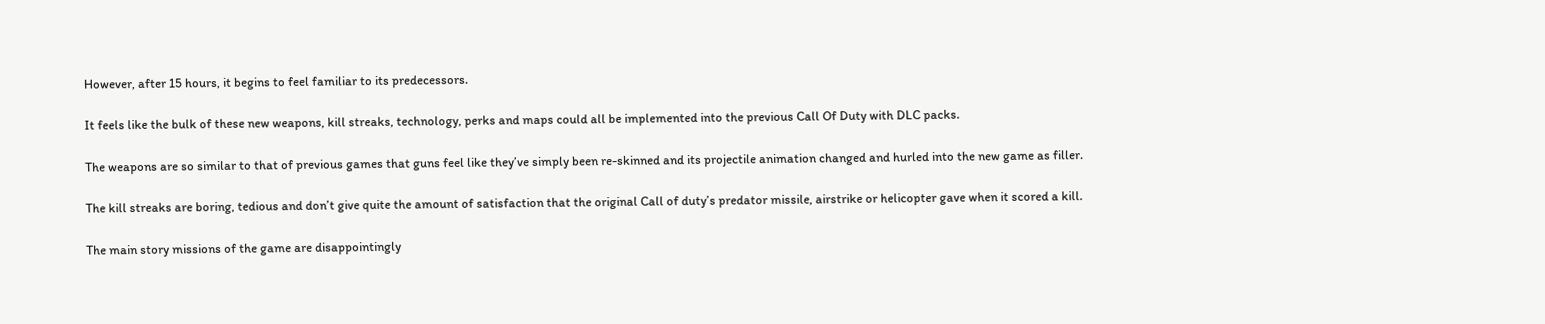However, after 15 hours, it begins to feel familiar to its predecessors.

It feels like the bulk of these new weapons, kill streaks, technology, perks and maps could all be implemented into the previous Call Of Duty with DLC packs.

The weapons are so similar to that of previous games that guns feel like they’ve simply been re-skinned and its projectile animation changed and hurled into the new game as filler.

The kill streaks are boring, tedious and don’t give quite the amount of satisfaction that the original Call of duty’s predator missile, airstrike or helicopter gave when it scored a kill.

The main story missions of the game are disappointingly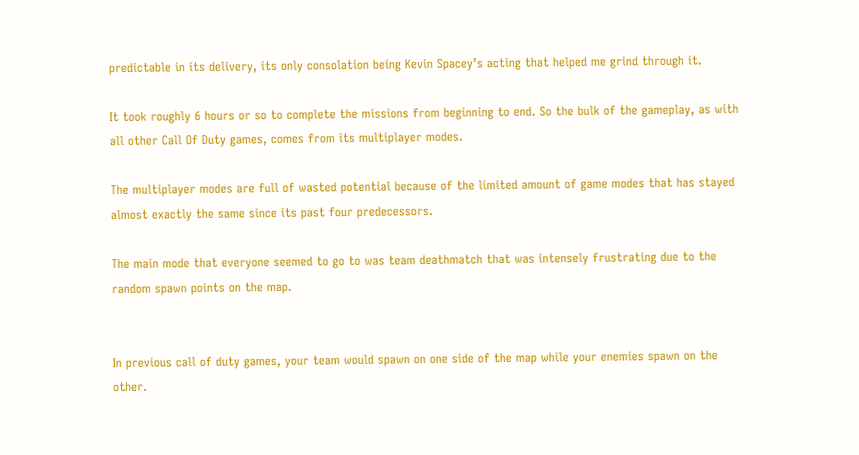predictable in its delivery, its only consolation being Kevin Spacey’s acting that helped me grind through it.

It took roughly 6 hours or so to complete the missions from beginning to end. So the bulk of the gameplay, as with all other Call Of Duty games, comes from its multiplayer modes.

The multiplayer modes are full of wasted potential because of the limited amount of game modes that has stayed almost exactly the same since its past four predecessors.

The main mode that everyone seemed to go to was team deathmatch that was intensely frustrating due to the random spawn points on the map.


In previous call of duty games, your team would spawn on one side of the map while your enemies spawn on the other.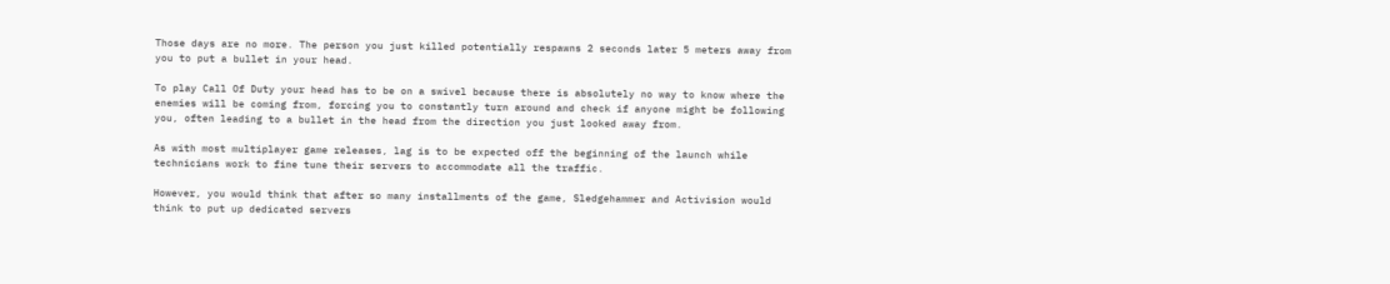Those days are no more. The person you just killed potentially respawns 2 seconds later 5 meters away from you to put a bullet in your head.

To play Call Of Duty your head has to be on a swivel because there is absolutely no way to know where the enemies will be coming from, forcing you to constantly turn around and check if anyone might be following you, often leading to a bullet in the head from the direction you just looked away from.

As with most multiplayer game releases, lag is to be expected off the beginning of the launch while technicians work to fine tune their servers to accommodate all the traffic.

However, you would think that after so many installments of the game, Sledgehammer and Activision would think to put up dedicated servers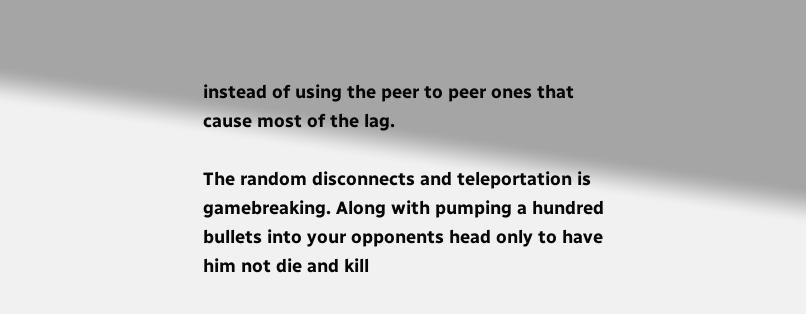instead of using the peer to peer ones that cause most of the lag.

The random disconnects and teleportation is gamebreaking. Along with pumping a hundred bullets into your opponents head only to have him not die and kill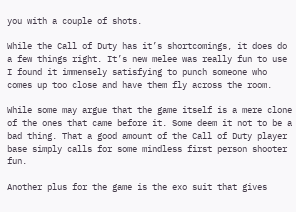you with a couple of shots.

While the Call of Duty has it’s shortcomings, it does do a few things right. It’s new melee was really fun to use I found it immensely satisfying to punch someone who comes up too close and have them fly across the room.

While some may argue that the game itself is a mere clone of the ones that came before it. Some deem it not to be a bad thing. That a good amount of the Call of Duty player base simply calls for some mindless first person shooter fun.

Another plus for the game is the exo suit that gives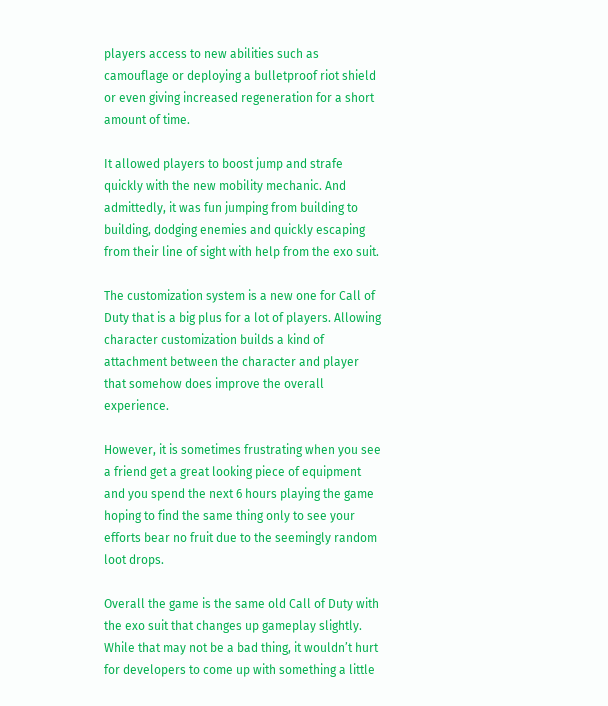players access to new abilities such as camouflage or deploying a bulletproof riot shield or even giving increased regeneration for a short amount of time.

It allowed players to boost jump and strafe quickly with the new mobility mechanic. And admittedly, it was fun jumping from building to building, dodging enemies and quickly escaping from their line of sight with help from the exo suit.

The customization system is a new one for Call of Duty that is a big plus for a lot of players. Allowing character customization builds a kind of attachment between the character and player that somehow does improve the overall experience.

However, it is sometimes frustrating when you see a friend get a great looking piece of equipment and you spend the next 6 hours playing the game hoping to find the same thing only to see your efforts bear no fruit due to the seemingly random loot drops.

Overall the game is the same old Call of Duty with the exo suit that changes up gameplay slightly. While that may not be a bad thing, it wouldn’t hurt for developers to come up with something a little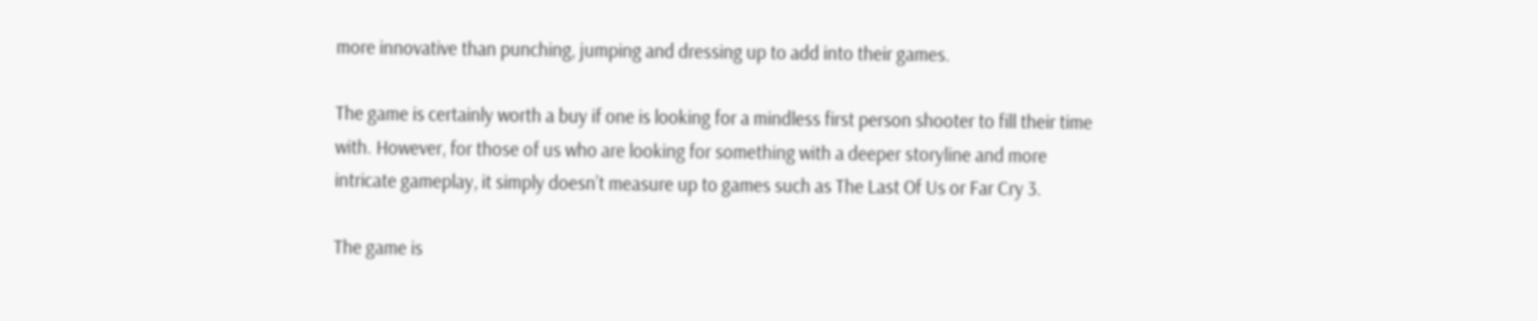more innovative than punching, jumping and dressing up to add into their games.

The game is certainly worth a buy if one is looking for a mindless first person shooter to fill their time with. However, for those of us who are looking for something with a deeper storyline and more intricate gameplay, it simply doesn’t measure up to games such as The Last Of Us or Far Cry 3.

The game is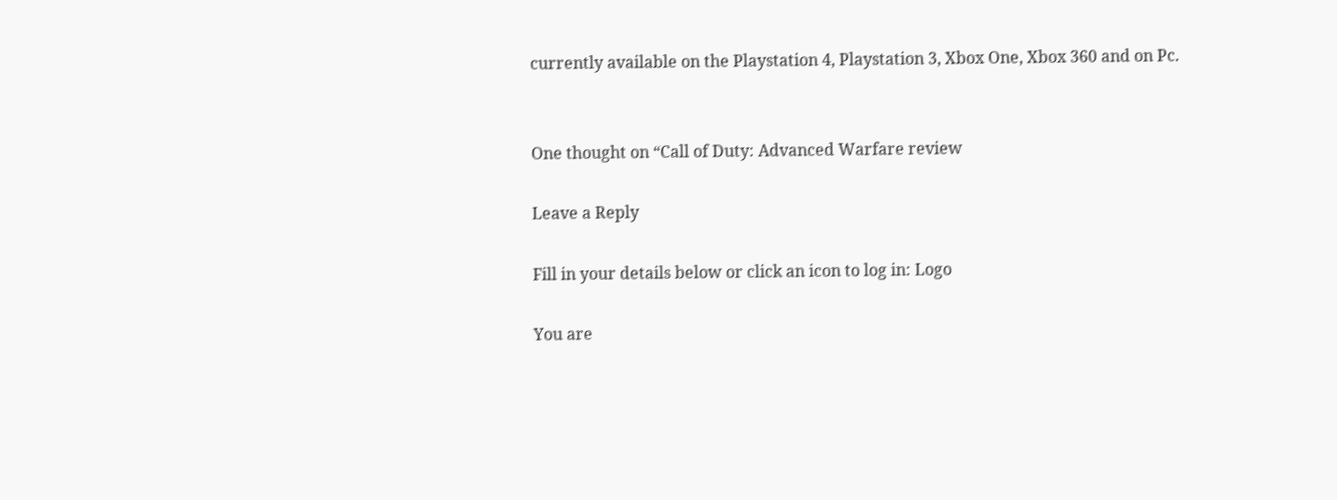currently available on the Playstation 4, Playstation 3, Xbox One, Xbox 360 and on Pc.


One thought on “Call of Duty: Advanced Warfare review

Leave a Reply

Fill in your details below or click an icon to log in: Logo

You are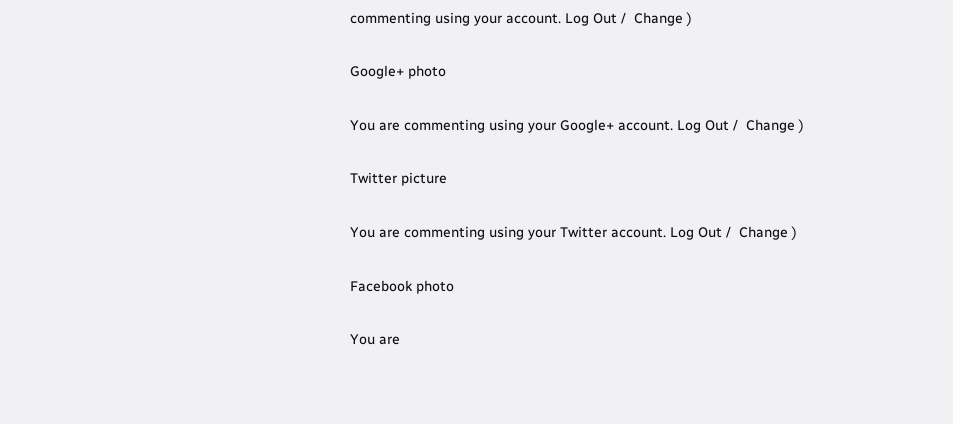commenting using your account. Log Out /  Change )

Google+ photo

You are commenting using your Google+ account. Log Out /  Change )

Twitter picture

You are commenting using your Twitter account. Log Out /  Change )

Facebook photo

You are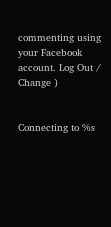commenting using your Facebook account. Log Out /  Change )


Connecting to %s